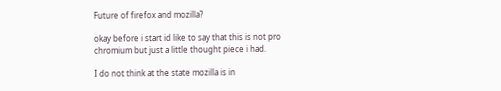Future of firefox and mozilla?

okay before i start id like to say that this is not pro chromium but just a little thought piece i had.

I do not think at the state mozilla is in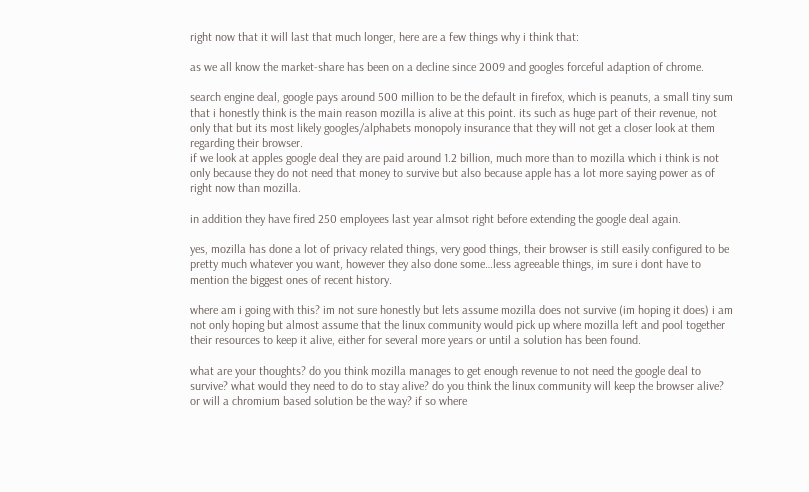right now that it will last that much longer, here are a few things why i think that:

as we all know the market-share has been on a decline since 2009 and googles forceful adaption of chrome.

search engine deal, google pays around 500 million to be the default in firefox, which is peanuts, a small tiny sum that i honestly think is the main reason mozilla is alive at this point. its such as huge part of their revenue, not only that but its most likely googles/alphabets monopoly insurance that they will not get a closer look at them regarding their browser.
if we look at apples google deal they are paid around 1.2 billion, much more than to mozilla which i think is not only because they do not need that money to survive but also because apple has a lot more saying power as of right now than mozilla.

in addition they have fired 250 employees last year almsot right before extending the google deal again.

yes, mozilla has done a lot of privacy related things, very good things, their browser is still easily configured to be pretty much whatever you want, however they also done some…less agreeable things, im sure i dont have to mention the biggest ones of recent history.

where am i going with this? im not sure honestly but lets assume mozilla does not survive (im hoping it does) i am not only hoping but almost assume that the linux community would pick up where mozilla left and pool together their resources to keep it alive, either for several more years or until a solution has been found.

what are your thoughts? do you think mozilla manages to get enough revenue to not need the google deal to survive? what would they need to do to stay alive? do you think the linux community will keep the browser alive? or will a chromium based solution be the way? if so where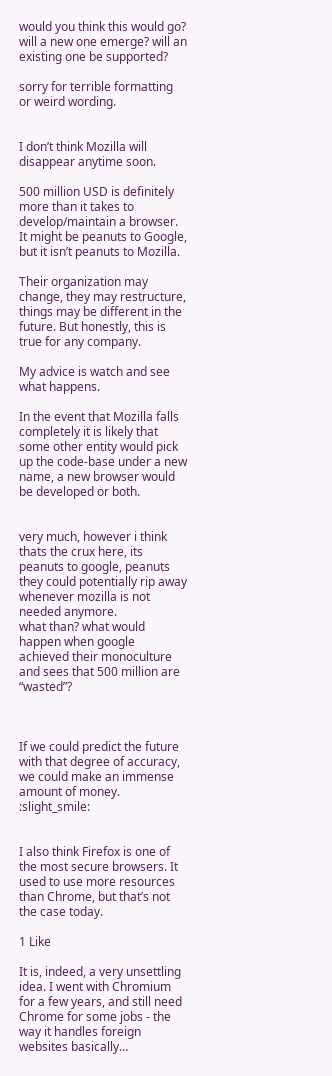would you think this would go? will a new one emerge? will an existing one be supported?

sorry for terrible formatting or weird wording.


I don’t think Mozilla will disappear anytime soon.

500 million USD is definitely more than it takes to develop/maintain a browser. It might be peanuts to Google, but it isn’t peanuts to Mozilla.

Their organization may change, they may restructure, things may be different in the future. But honestly, this is true for any company.

My advice is watch and see what happens.

In the event that Mozilla falls completely it is likely that some other entity would pick up the code-base under a new name, a new browser would be developed or both.


very much, however i think thats the crux here, its peanuts to google, peanuts they could potentially rip away whenever mozilla is not needed anymore.
what than? what would happen when google achieved their monoculture and sees that 500 million are “wasted”?



If we could predict the future with that degree of accuracy, we could make an immense amount of money. :slight_smile:


I also think Firefox is one of the most secure browsers. It used to use more resources than Chrome, but that’s not the case today.

1 Like

It is, indeed, a very unsettling idea. I went with Chromium for a few years, and still need Chrome for some jobs - the way it handles foreign websites basically…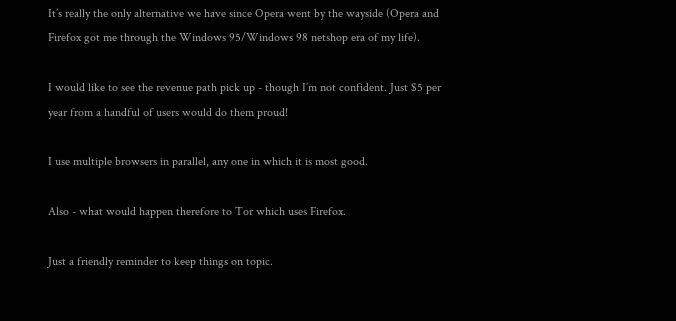It’s really the only alternative we have since Opera went by the wayside (Opera and Firefox got me through the Windows 95/Windows 98 netshop era of my life).

I would like to see the revenue path pick up - though I’m not confident. Just $5 per year from a handful of users would do them proud!

I use multiple browsers in parallel, any one in which it is most good.

Also - what would happen therefore to Tor which uses Firefox.

Just a friendly reminder to keep things on topic.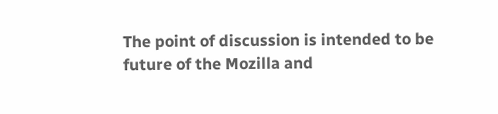The point of discussion is intended to be future of the Mozilla and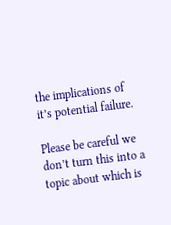the implications of it’s potential failure.

Please be careful we don’t turn this into a topic about which is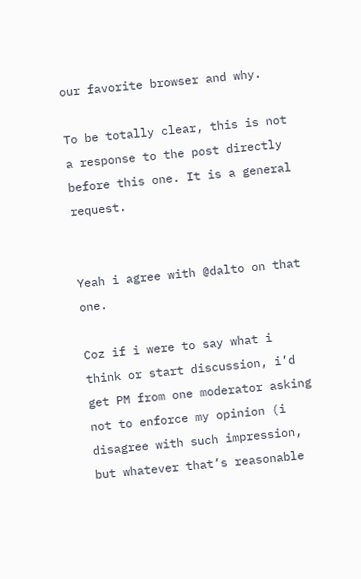our favorite browser and why.

To be totally clear, this is not a response to the post directly before this one. It is a general request.


Yeah i agree with @dalto on that one.

Coz if i were to say what i think or start discussion, i’d get PM from one moderator asking not to enforce my opinion (i disagree with such impression, but whatever that’s reasonable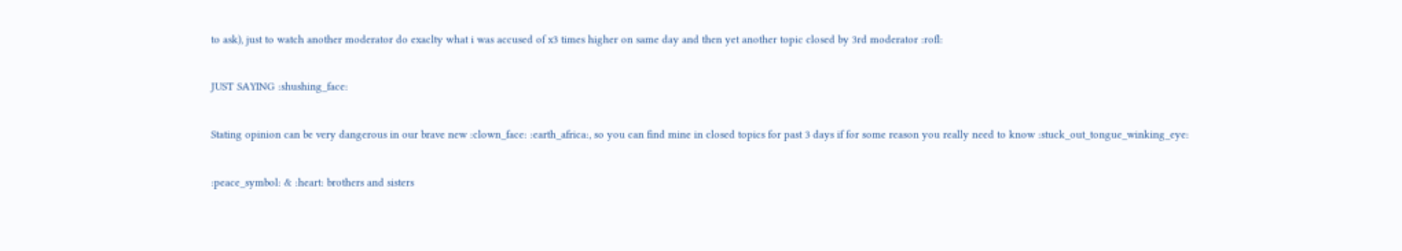to ask), just to watch another moderator do exaclty what i was accused of x3 times higher on same day and then yet another topic closed by 3rd moderator :rofl:

JUST SAYING :shushing_face:

Stating opinion can be very dangerous in our brave new :clown_face: :earth_africa:, so you can find mine in closed topics for past 3 days if for some reason you really need to know :stuck_out_tongue_winking_eye:

:peace_symbol: & :heart: brothers and sisters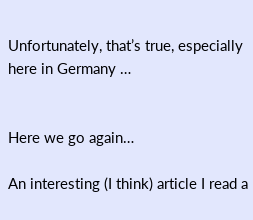Unfortunately, that’s true, especially here in Germany …


Here we go again…

An interesting (I think) article I read a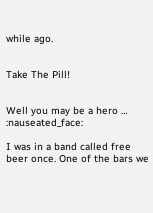while ago.


Take The Pill!


Well you may be a hero … :nauseated_face:

I was in a band called free beer once. One of the bars we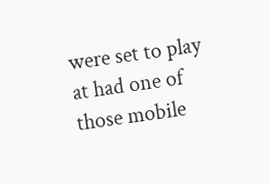were set to play at had one of those mobile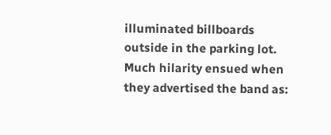illuminated billboards outside in the parking lot. Much hilarity ensued when they advertised the band as: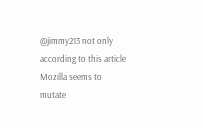@jimmy213 not only according to this article Mozilla seems to mutate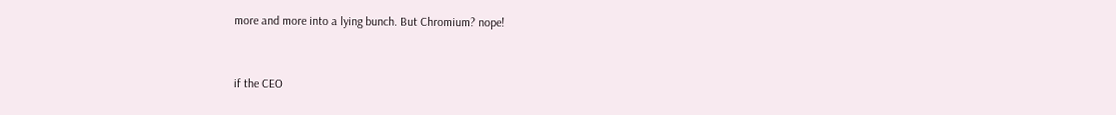more and more into a lying bunch. But Chromium? nope!


if the CEO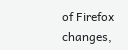of Firefox changes,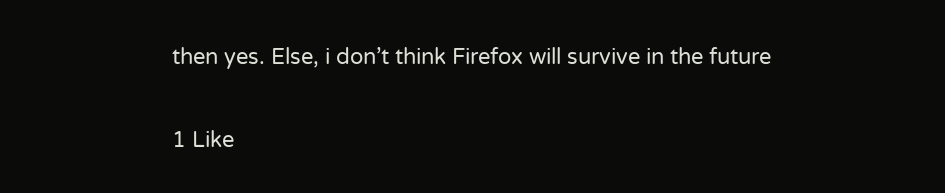then yes. Else, i don’t think Firefox will survive in the future

1 Like